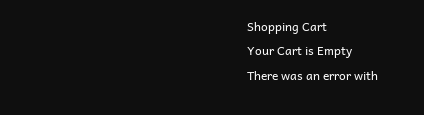Shopping Cart
Your Cart is Empty
There was an error with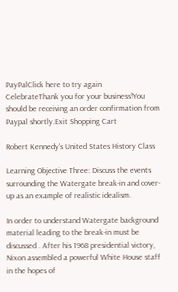PayPalClick here to try again
CelebrateThank you for your business!You should be receiving an order confirmation from Paypal shortly.Exit Shopping Cart

Robert Kennedy's United States History Class

Learning Objective Three: Discuss the events surrounding the Watergate break-in and cover-up as an example of realistic idealism.

In order to understand Watergate background material leading to the break-in must be discussed . After his 1968 presidential victory, Nixon assembled a powerful White House staff in the hopes of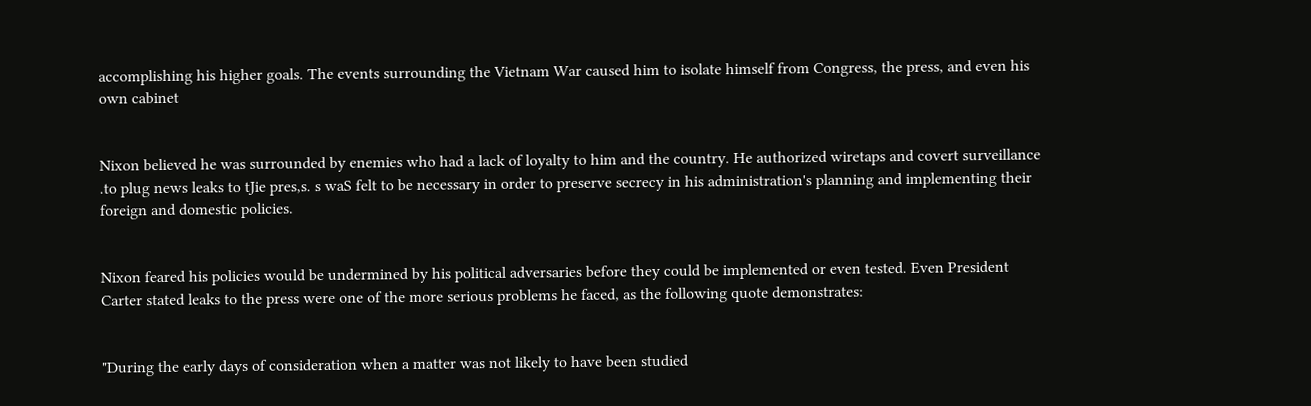accomplishing his higher goals. The events surrounding the Vietnam War caused him to isolate himself from Congress, the press, and even his own cabinet


Nixon believed he was surrounded by enemies who had a lack of loyalty to him and the country. He authorized wiretaps and covert surveillance .to plug news leaks to tJie pres,s. s waS felt to be necessary in order to preserve secrecy in his administration's planning and implementing their foreign and domestic policies.


Nixon feared his policies would be undermined by his political adversaries before they could be implemented or even tested. Even President Carter stated leaks to the press were one of the more serious problems he faced, as the following quote demonstrates:


"During the early days of consideration when a matter was not likely to have been studied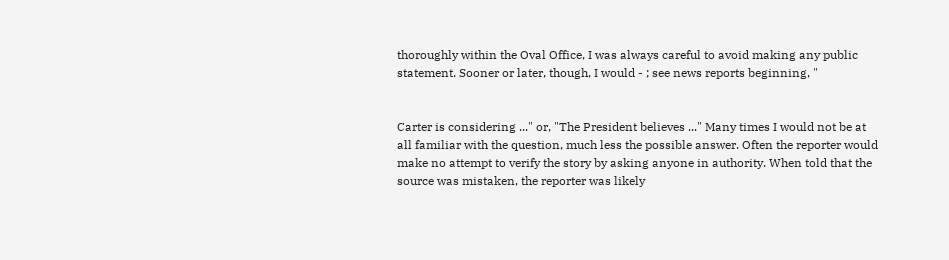thoroughly within the Oval Office, I was always careful to avoid making any public statement. Sooner or later, though, I would - ; see news reports beginning, "


Carter is considering ..." or, "The President believes ..." Many times I would not be at all familiar with the question, much less the possible answer. Often the reporter would make no attempt to verify the story by asking anyone in authority. When told that the source was mistaken, the reporter was likely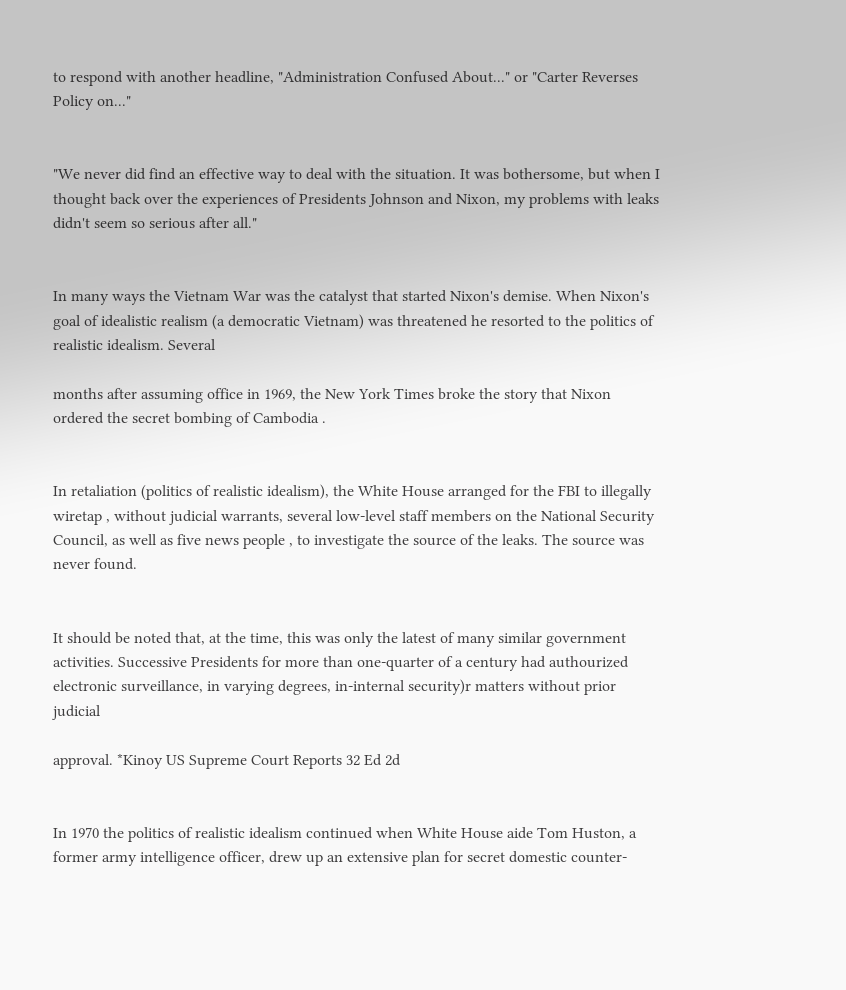to respond with another headline, "Administration Confused About..." or "Carter Reverses Policy on..."


"We never did find an effective way to deal with the situation. It was bothersome, but when I thought back over the experiences of Presidents Johnson and Nixon, my problems with leaks didn't seem so serious after all."


In many ways the Vietnam War was the catalyst that started Nixon's demise. When Nixon's goal of idealistic realism (a democratic Vietnam) was threatened he resorted to the politics of realistic idealism. Several

months after assuming office in 1969, the New York Times broke the story that Nixon ordered the secret bombing of Cambodia .


In retaliation (politics of realistic idealism), the White House arranged for the FBI to illegally wiretap , without judicial warrants, several low-level staff members on the National Security Council, as well as five news people , to investigate the source of the leaks. The source was never found.


It should be noted that, at the time, this was only the latest of many similar government activities. Successive Presidents for more than one-quarter of a century had authourized electronic surveillance, in varying degrees, in-internal security)r matters without prior judicial

approval. *Kinoy US Supreme Court Reports 32 Ed 2d


In 1970 the politics of realistic idealism continued when White House aide Tom Huston, a former army intelligence officer, drew up an extensive plan for secret domestic counter-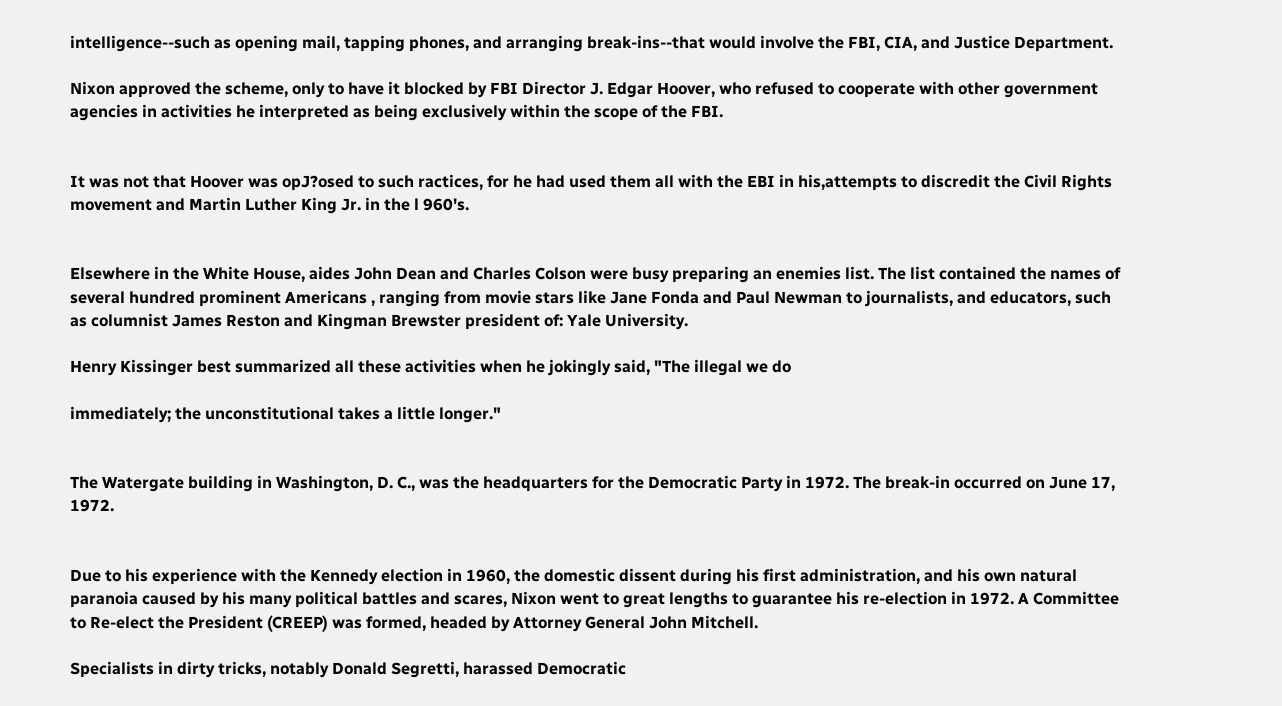intelligence--such as opening mail, tapping phones, and arranging break-ins--that would involve the FBI, CIA, and Justice Department.

Nixon approved the scheme, only to have it blocked by FBI Director J. Edgar Hoover, who refused to cooperate with other government agencies in activities he interpreted as being exclusively within the scope of the FBI.


It was not that Hoover was opJ?osed to such ractices, for he had used them all with the EBI in his,attempts to discredit the Civil Rights movement and Martin Luther King Jr. in the l 960's.


Elsewhere in the White House, aides John Dean and Charles Colson were busy preparing an enemies list. The list contained the names of several hundred prominent Americans , ranging from movie stars like Jane Fonda and Paul Newman to journalists, and educators, such as columnist James Reston and Kingman Brewster president of: Yale University.

Henry Kissinger best summarized all these activities when he jokingly said, "The illegal we do

immediately; the unconstitutional takes a little longer."


The Watergate building in Washington, D. C., was the headquarters for the Democratic Party in 1972. The break-in occurred on June 17, 1972.


Due to his experience with the Kennedy election in 1960, the domestic dissent during his first administration, and his own natural paranoia caused by his many political battles and scares, Nixon went to great lengths to guarantee his re-election in 1972. A Committee to Re-elect the President (CREEP) was formed, headed by Attorney General John Mitchell.

Specialists in dirty tricks, notably Donald Segretti, harassed Democratic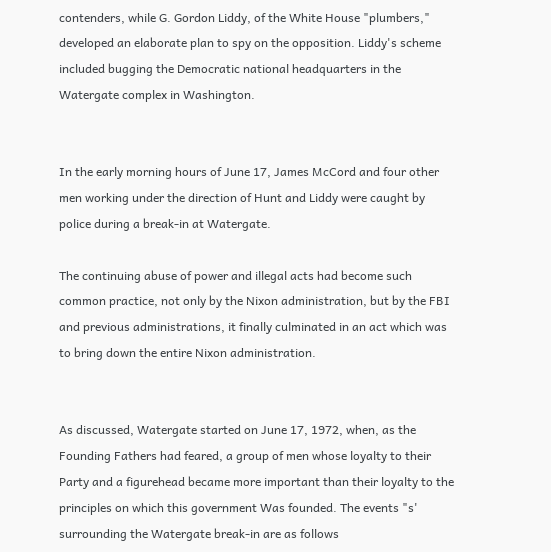contenders, while G. Gordon Liddy, of the White House "plumbers," developed an elaborate plan to spy on the opposition. Liddy's scheme included bugging the Democratic national headquarters in the Watergate complex in Washington.


In the early morning hours of June 17, James McCord and four other men working under the direction of Hunt and Liddy were caught by police during a break-in at Watergate.

The continuing abuse of power and illegal acts had become such common practice, not only by the Nixon administration, but by the FBI and previous administrations, it finally culminated in an act which was to bring down the entire Nixon administration.


As discussed, Watergate started on June 17, 1972, when, as the Founding Fathers had feared, a group of men whose loyalty to their Party and a figurehead became more important than their loyalty to the principles on which this government Was founded. The events "s' surrounding the Watergate break-in are as follows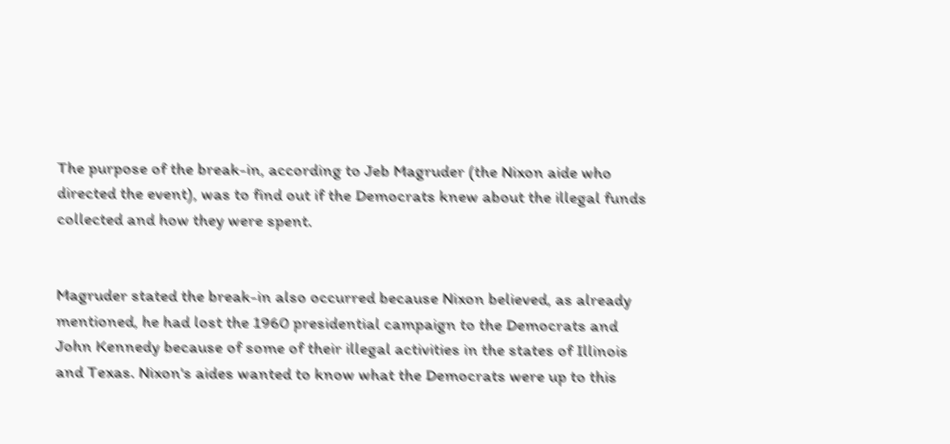The purpose of the break-in, according to Jeb Magruder (the Nixon aide who directed the event), was to find out if the Democrats knew about the illegal funds collected and how they were spent.


Magruder stated the break-in also occurred because Nixon believed, as already mentioned, he had lost the 1960 presidential campaign to the Democrats and John Kennedy because of some of their illegal activities in the states of Illinois and Texas. Nixon's aides wanted to know what the Democrats were up to this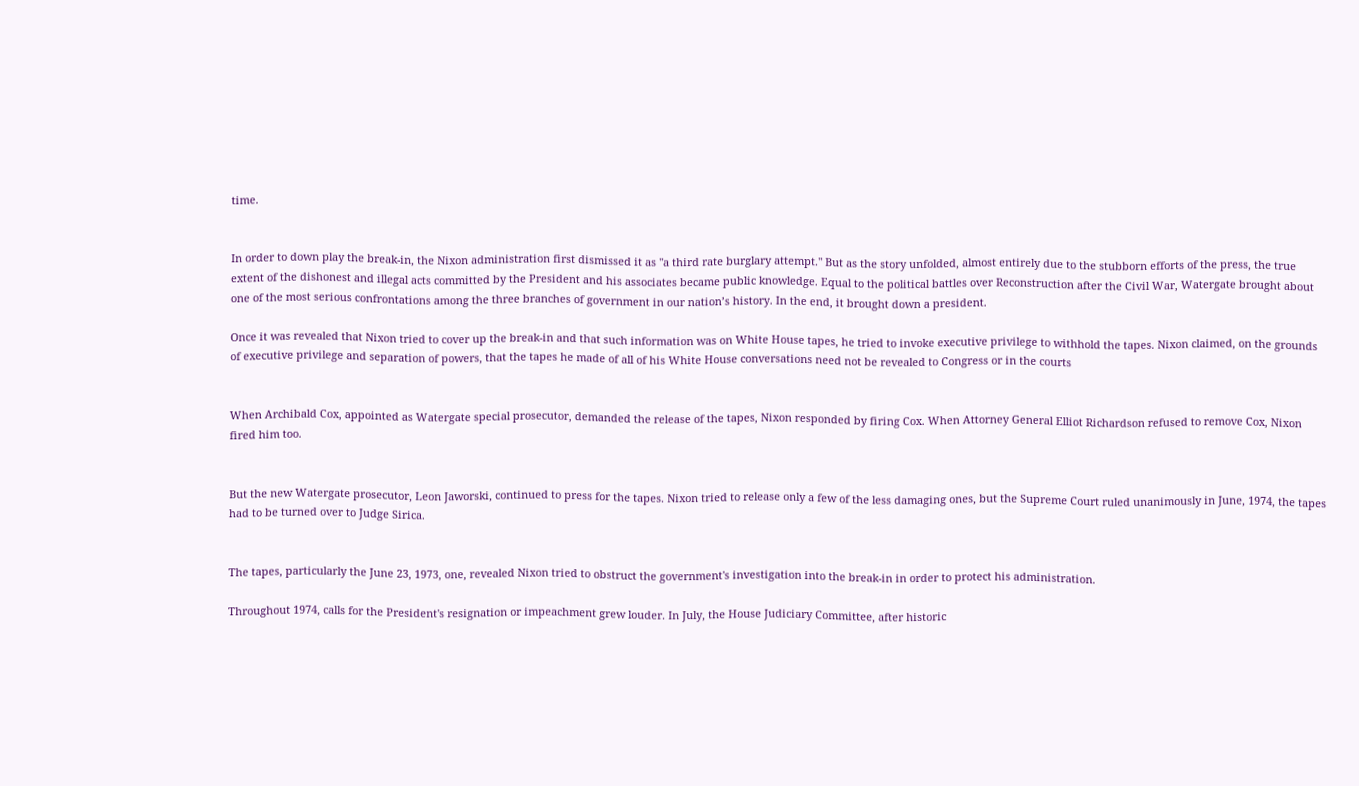time.


In order to down play the break-in, the Nixon administration first dismissed it as "a third rate burglary attempt." But as the story unfolded, almost entirely due to the stubborn efforts of the press, the true extent of the dishonest and illegal acts committed by the President and his associates became public knowledge. Equal to the political battles over Reconstruction after the Civil War, Watergate brought about one of the most serious confrontations among the three branches of government in our nation’s history. In the end, it brought down a president.

Once it was revealed that Nixon tried to cover up the break-in and that such information was on White House tapes, he tried to invoke executive privilege to withhold the tapes. Nixon claimed, on the grounds of executive privilege and separation of powers, that the tapes he made of all of his White House conversations need not be revealed to Congress or in the courts


When Archibald Cox, appointed as Watergate special prosecutor, demanded the release of the tapes, Nixon responded by firing Cox. When Attorney General Elliot Richardson refused to remove Cox, Nixon fired him too.


But the new Watergate prosecutor, Leon Jaworski, continued to press for the tapes. Nixon tried to release only a few of the less damaging ones, but the Supreme Court ruled unanimously in June, 1974, the tapes had to be turned over to Judge Sirica.


The tapes, particularly the June 23, 1973, one, revealed Nixon tried to obstruct the government's investigation into the break-in in order to protect his administration.

Throughout 1974, calls for the President's resignation or impeachment grew louder. In July, the House Judiciary Committee, after historic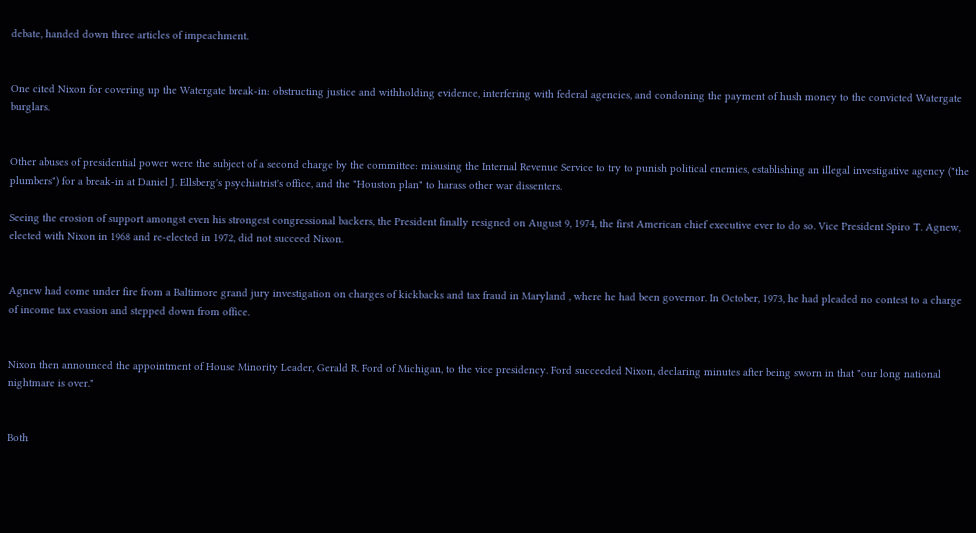debate, handed down three articles of impeachment.


One cited Nixon for covering up the Watergate break-in: obstructing justice and withholding evidence, interfering with federal agencies, and condoning the payment of hush money to the convicted Watergate burglars.


Other abuses of presidential power were the subject of a second charge by the committee: misusing the Internal Revenue Service to try to punish political enemies, establishing an illegal investigative agency ("the plumbers") for a break-in at Daniel J. Ellsberg's psychiatrist's office, and the "Houston plan" to harass other war dissenters.

Seeing the erosion of support amongst even his strongest congressional backers, the President finally resigned on August 9, 1974, the first American chief executive ever to do so. Vice President Spiro T. Agnew, elected with Nixon in 1968 and re-elected in 1972, did not succeed Nixon.


Agnew had come under fire from a Baltimore grand jury investigation on charges of kickbacks and tax fraud in Maryland , where he had been governor. In October, 1973, he had pleaded no contest to a charge of income tax evasion and stepped down from office.


Nixon then announced the appointment of House Minority Leader, Gerald R. Ford of Michigan, to the vice presidency. Ford succeeded Nixon, declaring minutes after being sworn in that "our long national nightmare is over."


Both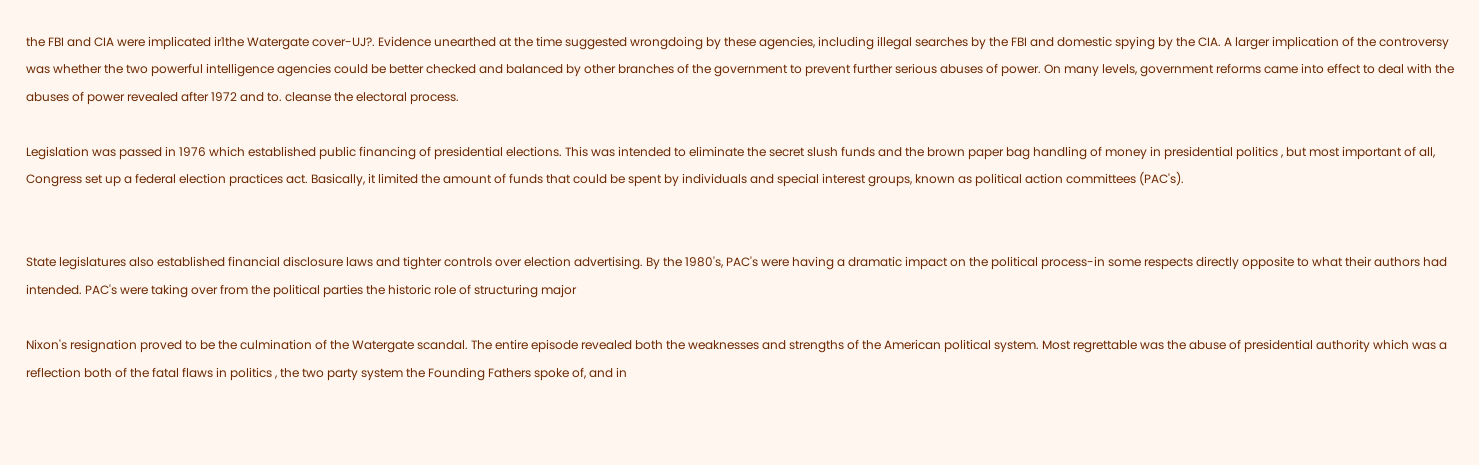the FBI and CIA were implicated ir1the Watergate cover-UJ?. Evidence unearthed at the time suggested wrongdoing by these agencies, including illegal searches by the FBI and domestic spying by the CIA. A larger implication of the controversy was whether the two powerful intelligence agencies could be better checked and balanced by other branches of the government to prevent further serious abuses of power. On many levels, government reforms came into effect to deal with the abuses of power revealed after 1972 and to. cleanse the electoral process.

Legislation was passed in 1976 which established public financing of presidential elections. This was intended to eliminate the secret slush funds and the brown paper bag handling of money in presidential politics , but most important of all, Congress set up a federal election practices act. Basically, it limited the amount of funds that could be spent by individuals and special interest groups, known as political action committees (PAC's).


State legislatures also established financial disclosure laws and tighter controls over election advertising. By the 1980's, PAC's were having a dramatic impact on the political process-in some respects directly opposite to what their authors had intended. PAC's were taking over from the political parties the historic role of structuring major

Nixon's resignation proved to be the culmination of the Watergate scandal. The entire episode revealed both the weaknesses and strengths of the American political system. Most regrettable was the abuse of presidential authority which was a reflection both of the fatal flaws in politics , the two party system the Founding Fathers spoke of, and in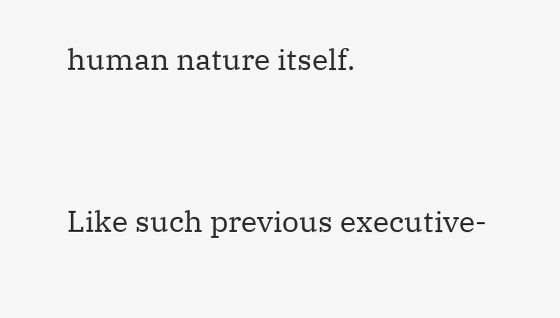human nature itself.


Like such previous executive-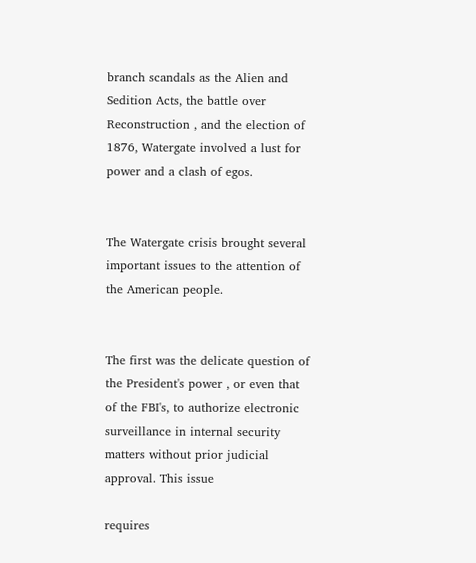branch scandals as the Alien and Sedition Acts, the battle over Reconstruction , and the election of 1876, Watergate involved a lust for power and a clash of egos.


The Watergate crisis brought several important issues to the attention of the American people.


The first was the delicate question of the President's power , or even that of the FBI's, to authorize electronic surveillance in internal security matters without prior judicial approval. This issue

requires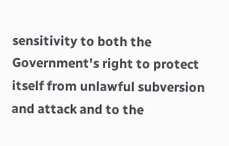sensitivity to both the Government's right to protect itself from unlawful subversion and attack and to the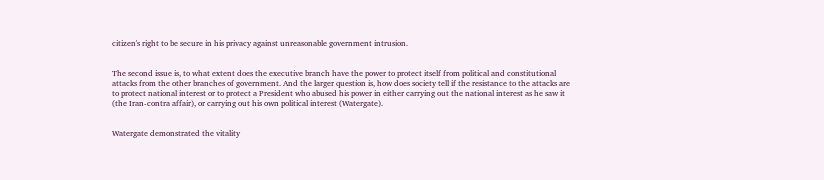citizen's right to be secure in his privacy against unreasonable government intrusion.


The second issue is, to what extent does the executive branch have the power to protect itself from political and constitutional attacks from the other branches of government. And the larger question is, how does society tell if the resistance to the attacks are to protect national interest or to protect a President who abused his power in either carrying out the national interest as he saw it (the Iran-contra affair), or carrying out his own political interest (Watergate).


Watergate demonstrated the vitality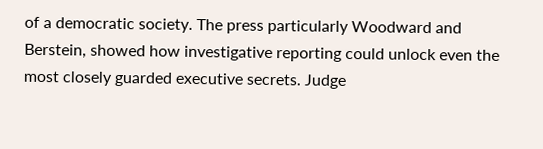of a democratic society. The press particularly Woodward and Berstein, showed how investigative reporting could unlock even the most closely guarded executive secrets. Judge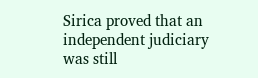Sirica proved that an independent judiciary was still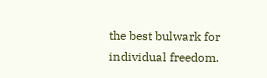the best bulwark for individual freedom.